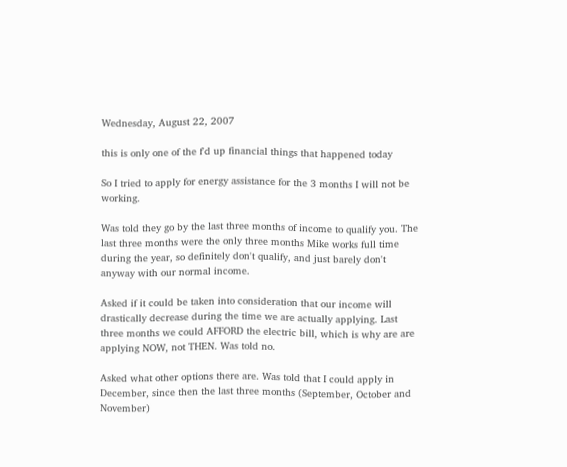Wednesday, August 22, 2007

this is only one of the f'd up financial things that happened today

So I tried to apply for energy assistance for the 3 months I will not be working.

Was told they go by the last three months of income to qualify you. The last three months were the only three months Mike works full time during the year, so definitely don't qualify, and just barely don't anyway with our normal income.

Asked if it could be taken into consideration that our income will drastically decrease during the time we are actually applying. Last three months we could AFFORD the electric bill, which is why are are applying NOW, not THEN. Was told no.

Asked what other options there are. Was told that I could apply in December, since then the last three months (September, October and November)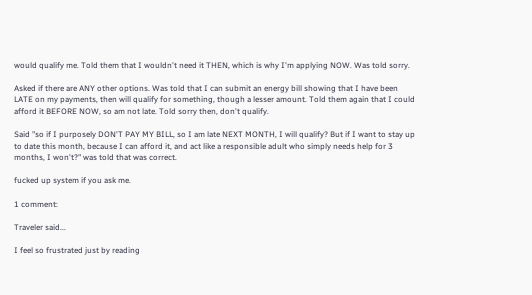would qualify me. Told them that I wouldn't need it THEN, which is why I'm applying NOW. Was told sorry.

Asked if there are ANY other options. Was told that I can submit an energy bill showing that I have been LATE on my payments, then will qualify for something, though a lesser amount. Told them again that I could afford it BEFORE NOW, so am not late. Told sorry then, don't qualify.

Said "so if I purposely DON'T PAY MY BILL, so I am late NEXT MONTH, I will qualify? But if I want to stay up to date this month, because I can afford it, and act like a responsible adult who simply needs help for 3 months, I won't?" was told that was correct.

fucked up system if you ask me.

1 comment:

Traveler said...

I feel so frustrated just by reading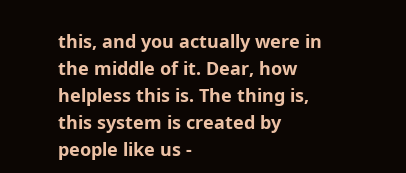this, and you actually were in the middle of it. Dear, how helpless this is. The thing is, this system is created by people like us -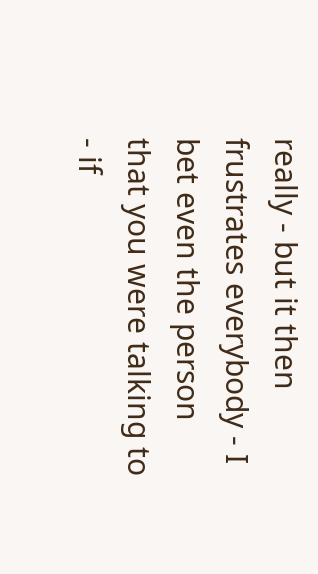really - but it then frustrates everybody - I bet even the person that you were talking to - if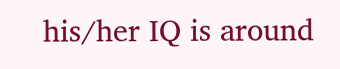his/her IQ is around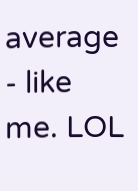average - like me. LOL